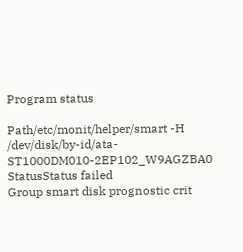Program status

Path/etc/monit/helper/smart -H /dev/disk/by-id/ata-ST1000DM010-2EP102_W9AGZBA0
StatusStatus failed
Group smart disk prognostic crit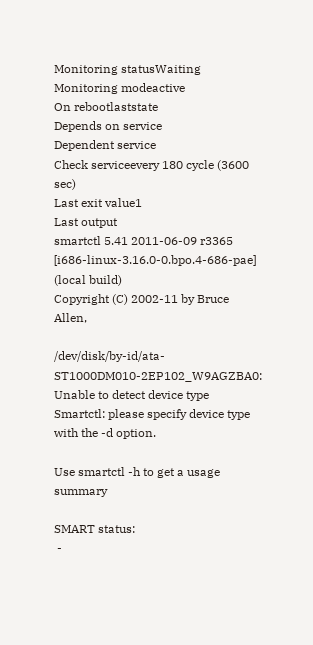Monitoring statusWaiting
Monitoring modeactive
On rebootlaststate
Depends on service
Dependent service
Check serviceevery 180 cycle (3600 sec)
Last exit value1
Last output
smartctl 5.41 2011-06-09 r3365 [i686-linux-3.16.0-0.bpo.4-686-pae] (local build)
Copyright (C) 2002-11 by Bruce Allen,

/dev/disk/by-id/ata-ST1000DM010-2EP102_W9AGZBA0: Unable to detect device type
Smartctl: please specify device type with the -d option.

Use smartctl -h to get a usage summary

SMART status:
 -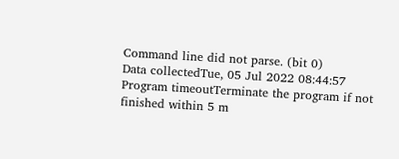Command line did not parse. (bit 0)
Data collectedTue, 05 Jul 2022 08:44:57
Program timeoutTerminate the program if not finished within 5 m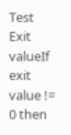Test Exit valueIf exit value != 0 then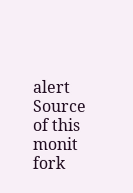alert
Source of this monit fork